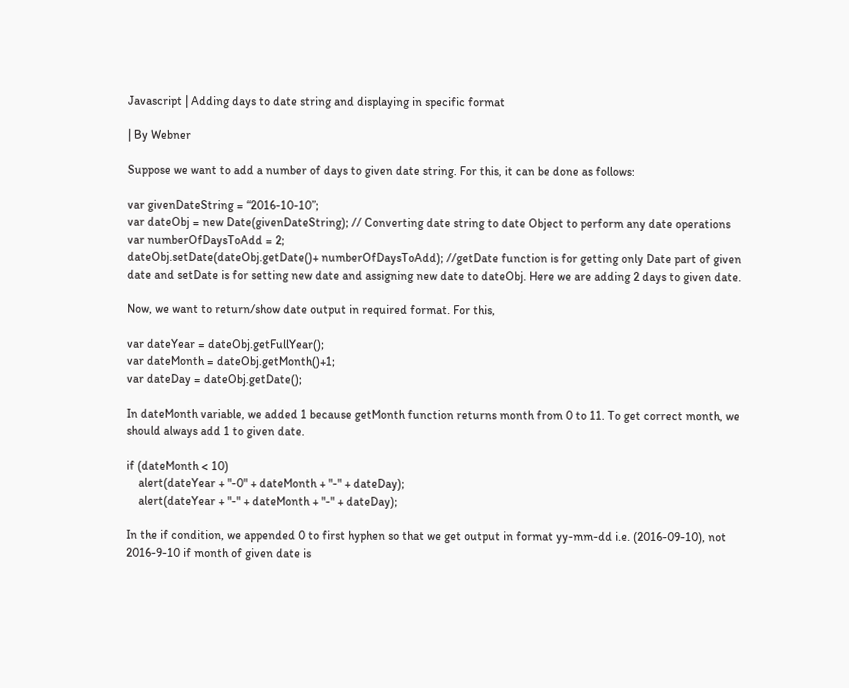Javascript | Adding days to date string and displaying in specific format

| By Webner

Suppose we want to add a number of days to given date string. For this, it can be done as follows:

var givenDateString = “2016-10-10”;
var dateObj = new Date(givenDateString); // Converting date string to date Object to perform any date operations
var numberOfDaysToAdd = 2;
dateObj.setDate(dateObj.getDate()+ numberOfDaysToAdd); //getDate function is for getting only Date part of given date and setDate is for setting new date and assigning new date to dateObj. Here we are adding 2 days to given date.

Now, we want to return/show date output in required format. For this,

var dateYear = dateObj.getFullYear();
var dateMonth = dateObj.getMonth()+1;
var dateDay = dateObj.getDate();

In dateMonth variable, we added 1 because getMonth function returns month from 0 to 11. To get correct month, we should always add 1 to given date.

if (dateMonth < 10)
    alert(dateYear + "-0" + dateMonth + "-" + dateDay);
    alert(dateYear + "-" + dateMonth + "-" + dateDay);

In the if condition, we appended 0 to first hyphen so that we get output in format yy-mm-dd i.e. (2016-09-10), not 2016-9-10 if month of given date is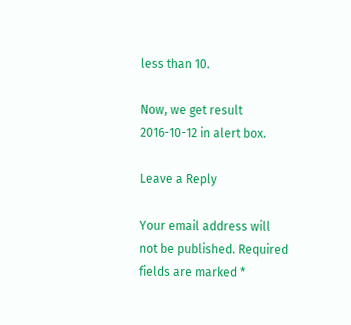less than 10.

Now, we get result 2016-10-12 in alert box.

Leave a Reply

Your email address will not be published. Required fields are marked *